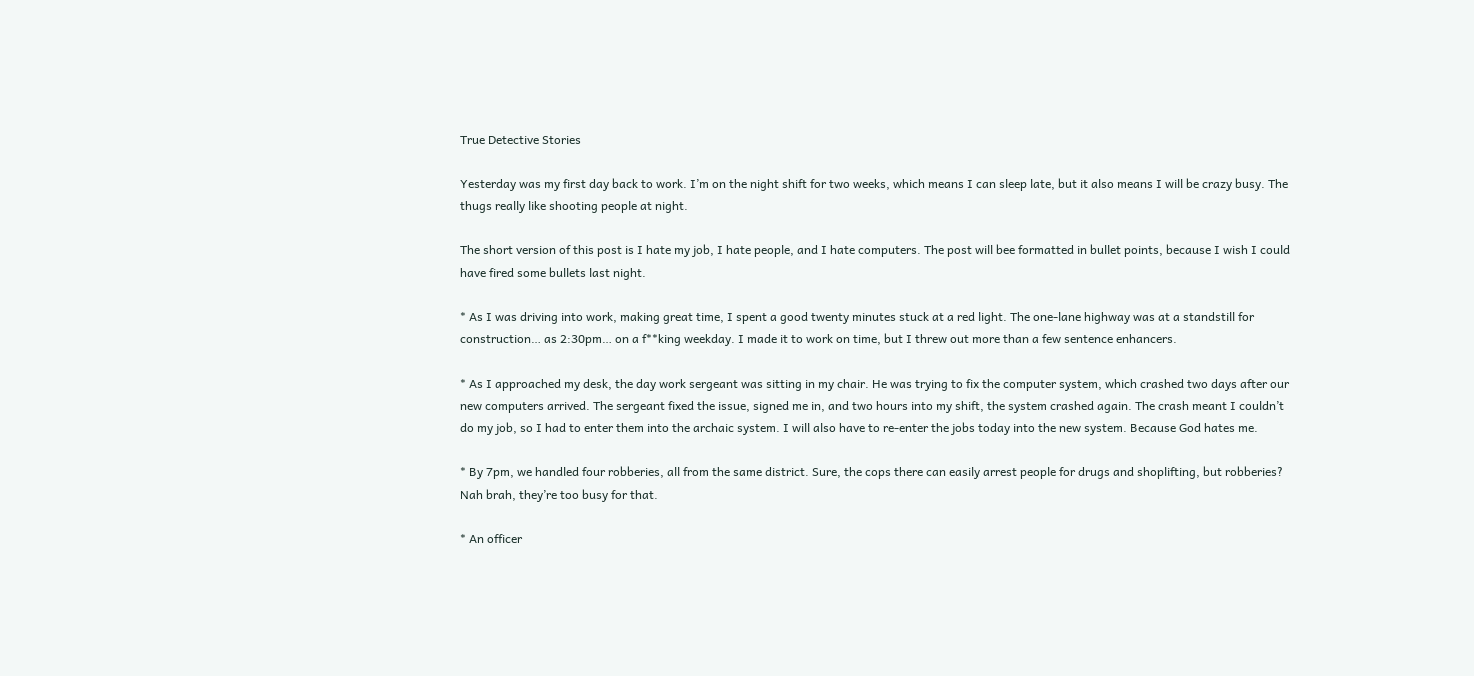True Detective Stories

Yesterday was my first day back to work. I’m on the night shift for two weeks, which means I can sleep late, but it also means I will be crazy busy. The thugs really like shooting people at night.

The short version of this post is I hate my job, I hate people, and I hate computers. The post will bee formatted in bullet points, because I wish I could have fired some bullets last night.

* As I was driving into work, making great time, I spent a good twenty minutes stuck at a red light. The one-lane highway was at a standstill for construction… as 2:30pm… on a f**king weekday. I made it to work on time, but I threw out more than a few sentence enhancers.

* As I approached my desk, the day work sergeant was sitting in my chair. He was trying to fix the computer system, which crashed two days after our new computers arrived. The sergeant fixed the issue, signed me in, and two hours into my shift, the system crashed again. The crash meant I couldn’t do my job, so I had to enter them into the archaic system. I will also have to re-enter the jobs today into the new system. Because God hates me.

* By 7pm, we handled four robberies, all from the same district. Sure, the cops there can easily arrest people for drugs and shoplifting, but robberies? Nah brah, they’re too busy for that.

* An officer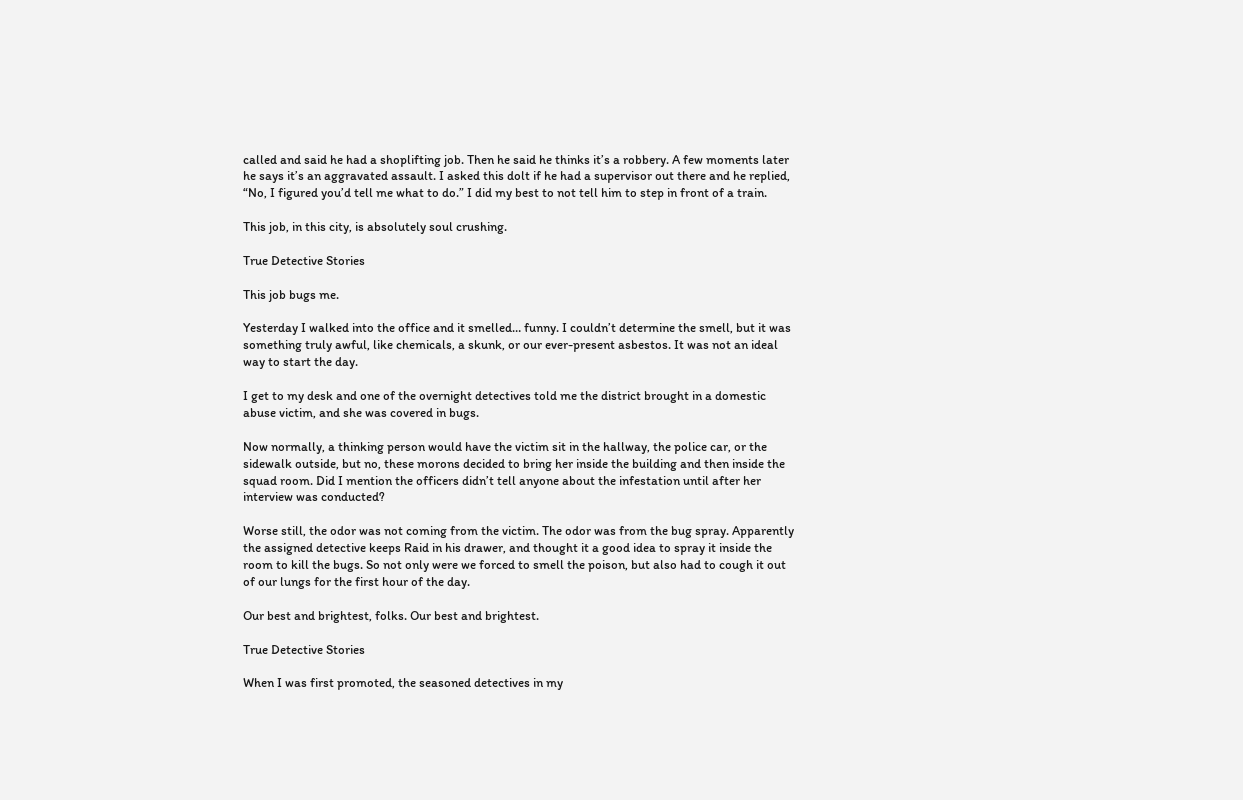called and said he had a shoplifting job. Then he said he thinks it’s a robbery. A few moments later he says it’s an aggravated assault. I asked this dolt if he had a supervisor out there and he replied, “No, I figured you’d tell me what to do.” I did my best to not tell him to step in front of a train.

This job, in this city, is absolutely soul crushing.

True Detective Stories

This job bugs me.

Yesterday I walked into the office and it smelled… funny. I couldn’t determine the smell, but it was something truly awful, like chemicals, a skunk, or our ever-present asbestos. It was not an ideal way to start the day.

I get to my desk and one of the overnight detectives told me the district brought in a domestic abuse victim, and she was covered in bugs.

Now normally, a thinking person would have the victim sit in the hallway, the police car, or the sidewalk outside, but no, these morons decided to bring her inside the building and then inside the squad room. Did I mention the officers didn’t tell anyone about the infestation until after her interview was conducted?

Worse still, the odor was not coming from the victim. The odor was from the bug spray. Apparently the assigned detective keeps Raid in his drawer, and thought it a good idea to spray it inside the room to kill the bugs. So not only were we forced to smell the poison, but also had to cough it out of our lungs for the first hour of the day.

Our best and brightest, folks. Our best and brightest.

True Detective Stories

When I was first promoted, the seasoned detectives in my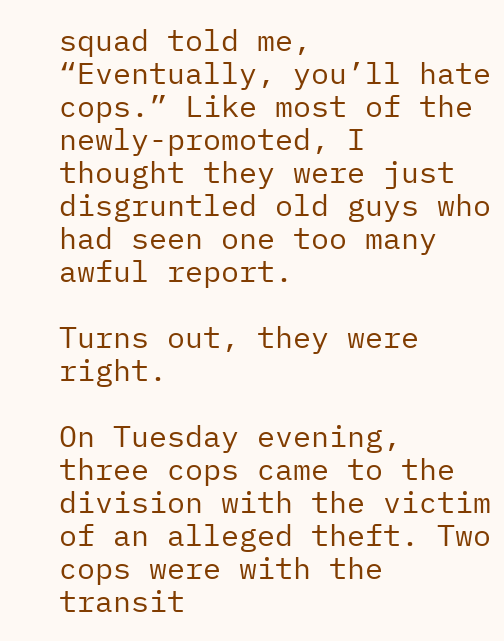squad told me, “Eventually, you’ll hate cops.” Like most of the newly-promoted, I thought they were just disgruntled old guys who had seen one too many awful report.

Turns out, they were right.

On Tuesday evening, three cops came to the division with the victim of an alleged theft. Two cops were with the transit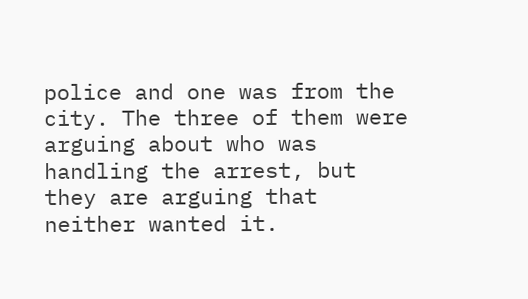police and one was from the city. The three of them were arguing about who was handling the arrest, but they are arguing that neither wanted it.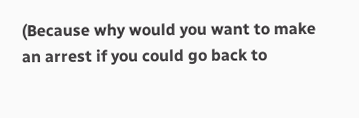(Because why would you want to make an arrest if you could go back to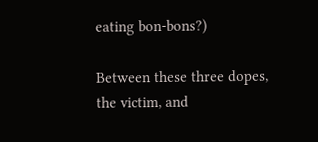eating bon-bons?)

Between these three dopes, the victim, and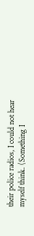their police radios, I could not hear myself think. (Something I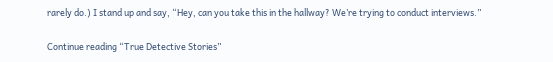rarely do.) I stand up and say, “Hey, can you take this in the hallway? We’re trying to conduct interviews.”

Continue reading “True Detective Stories”